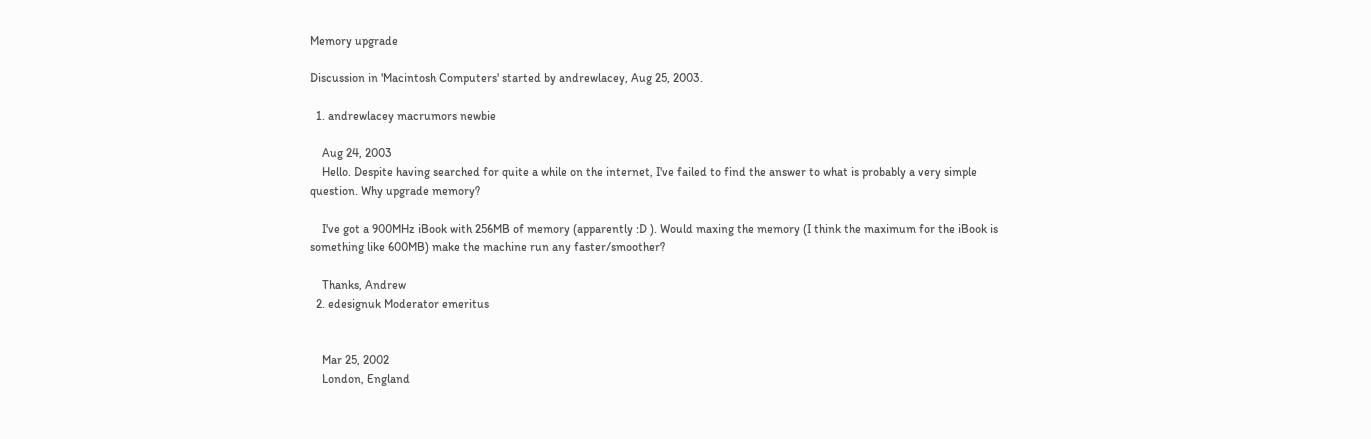Memory upgrade

Discussion in 'Macintosh Computers' started by andrewlacey, Aug 25, 2003.

  1. andrewlacey macrumors newbie

    Aug 24, 2003
    Hello. Despite having searched for quite a while on the internet, I've failed to find the answer to what is probably a very simple question. Why upgrade memory?

    I've got a 900MHz iBook with 256MB of memory (apparently :D ). Would maxing the memory (I think the maximum for the iBook is something like 600MB) make the machine run any faster/smoother?

    Thanks, Andrew
  2. edesignuk Moderator emeritus


    Mar 25, 2002
    London, England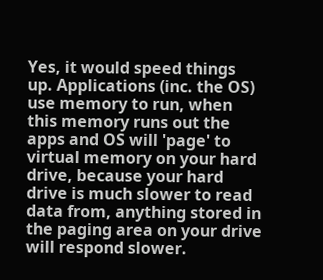Yes, it would speed things up. Applications (inc. the OS) use memory to run, when this memory runs out the apps and OS will 'page' to virtual memory on your hard drive, because your hard drive is much slower to read data from, anything stored in the paging area on your drive will respond slower.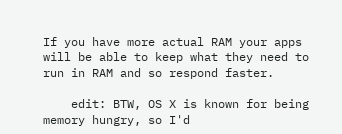If you have more actual RAM your apps will be able to keep what they need to run in RAM and so respond faster.

    edit: BTW, OS X is known for being memory hungry, so I'd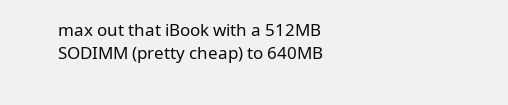max out that iBook with a 512MB SODIMM (pretty cheap) to 640MB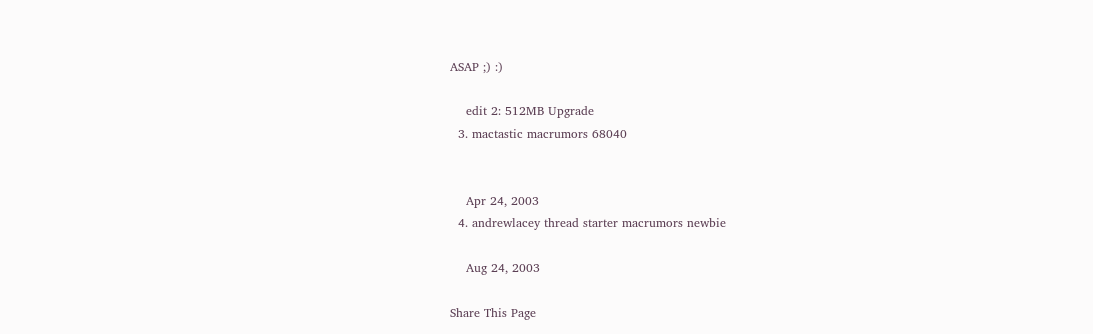ASAP ;) :)

    edit 2: 512MB Upgrade
  3. mactastic macrumors 68040


    Apr 24, 2003
  4. andrewlacey thread starter macrumors newbie

    Aug 24, 2003

Share This Page